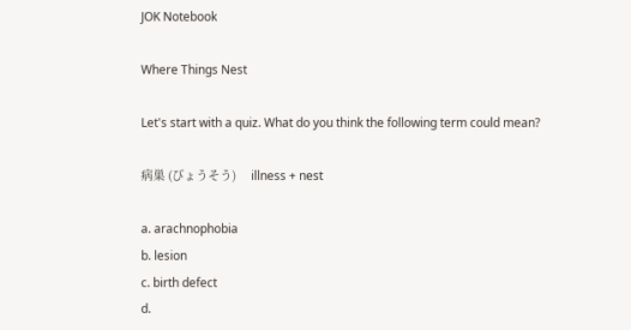JOK Notebook

Where Things Nest

Let's start with a quiz. What do you think the following term could mean?

病巣 (びょうそう)     illness + nest

a. arachnophobia
b. lesion
c. birth defect
d.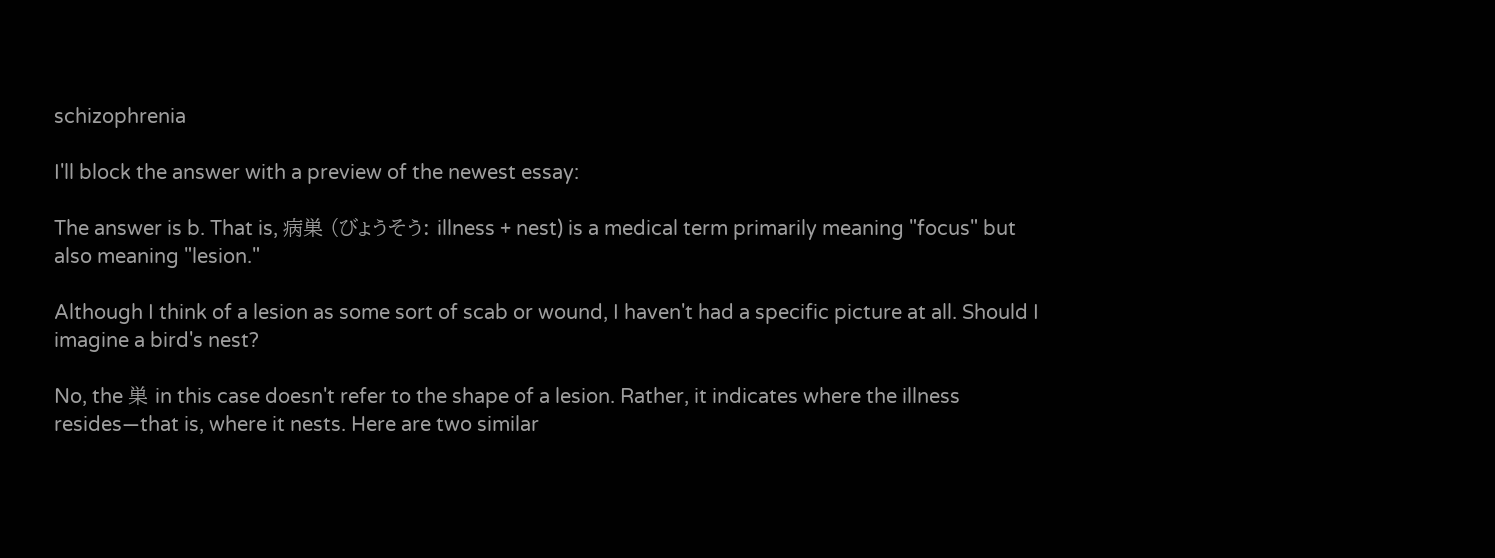schizophrenia

I'll block the answer with a preview of the newest essay:

The answer is b. That is, 病巣 (びょうそう: illness + nest) is a medical term primarily meaning "focus" but also meaning "lesion."

Although I think of a lesion as some sort of scab or wound, I haven't had a specific picture at all. Should I imagine a bird's nest?

No, the 巣 in this case doesn't refer to the shape of a lesion. Rather, it indicates where the illness resides—that is, where it nests. Here are two similar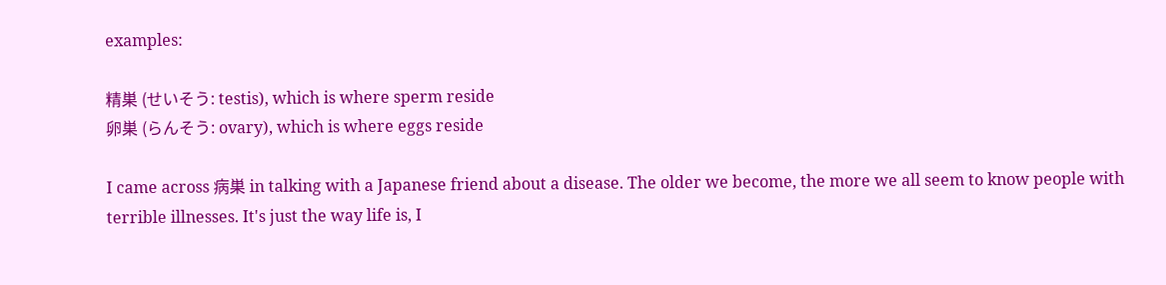examples:

精巣 (せいそう: testis), which is where sperm reside
卵巣 (らんそう: ovary), which is where eggs reside

I came across 病巣 in talking with a Japanese friend about a disease. The older we become, the more we all seem to know people with terrible illnesses. It's just the way life is, I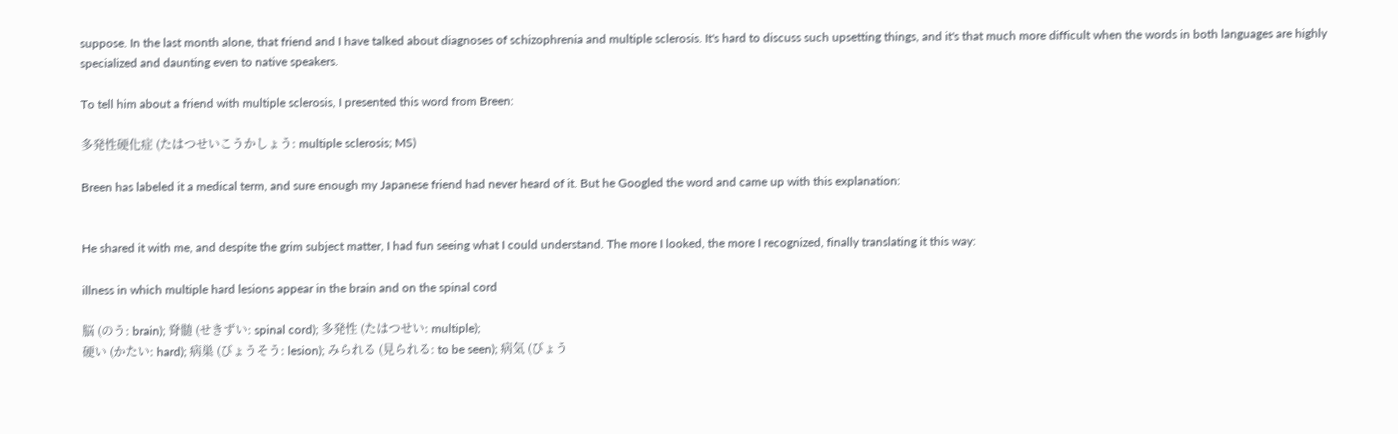suppose. In the last month alone, that friend and I have talked about diagnoses of schizophrenia and multiple sclerosis. It's hard to discuss such upsetting things, and it's that much more difficult when the words in both languages are highly specialized and daunting even to native speakers.

To tell him about a friend with multiple sclerosis, I presented this word from Breen:

多発性硬化症 (たはつせいこうかしょう: multiple sclerosis; MS)

Breen has labeled it a medical term, and sure enough my Japanese friend had never heard of it. But he Googled the word and came up with this explanation:


He shared it with me, and despite the grim subject matter, I had fun seeing what I could understand. The more I looked, the more I recognized, finally translating it this way:

illness in which multiple hard lesions appear in the brain and on the spinal cord

脳 (のう: brain); 脊髄 (せきずい: spinal cord); 多発性 (たはつせい: multiple);
硬い (かたい: hard); 病巣 (びょうそう: lesion); みられる (見られる: to be seen); 病気 (びょう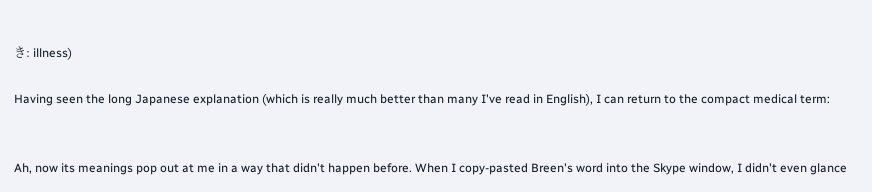き: illness)

Having seen the long Japanese explanation (which is really much better than many I've read in English), I can return to the compact medical term:


Ah, now its meanings pop out at me in a way that didn't happen before. When I copy-pasted Breen's word into the Skype window, I didn't even glance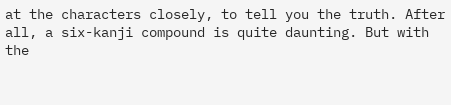at the characters closely, to tell you the truth. After all, a six-kanji compound is quite daunting. But with the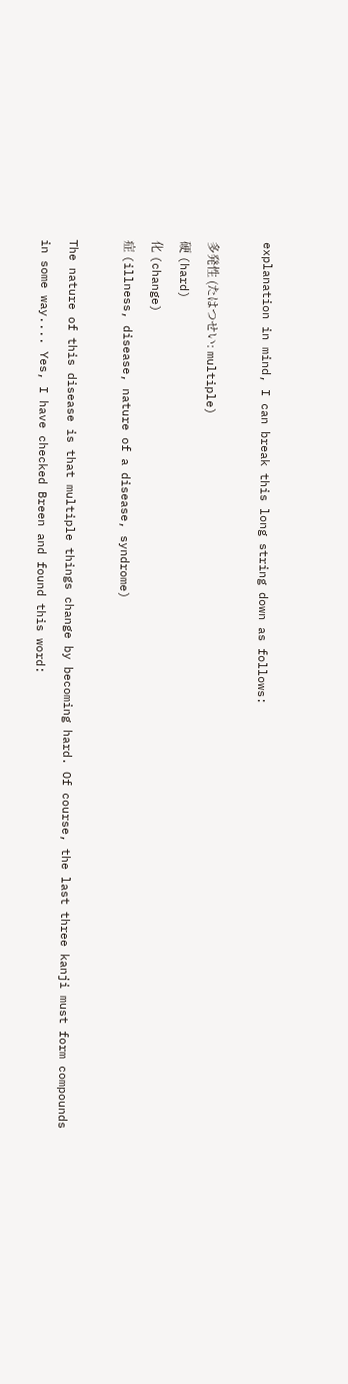explanation in mind, I can break this long string down as follows:

多発性 (たはつせい: multiple)
硬 (hard)
化 (change)
症 (illness, disease, nature of a disease, syndrome)

The nature of this disease is that multiple things change by becoming hard. Of course, the last three kanji must form compounds in some way.... Yes, I have checked Breen and found this word: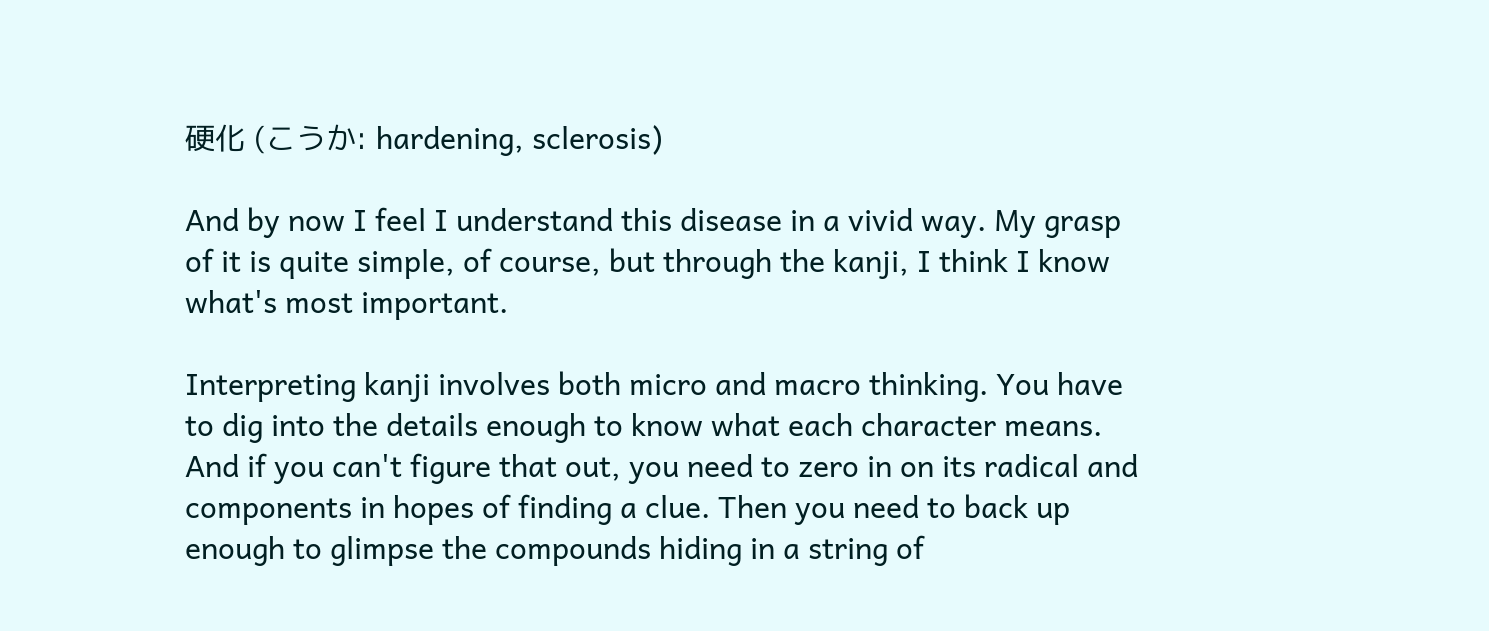硬化 (こうか: hardening, sclerosis)

And by now I feel I understand this disease in a vivid way. My grasp of it is quite simple, of course, but through the kanji, I think I know what's most important.

Interpreting kanji involves both micro and macro thinking. You have to dig into the details enough to know what each character means. And if you can't figure that out, you need to zero in on its radical and components in hopes of finding a clue. Then you need to back up enough to glimpse the compounds hiding in a string of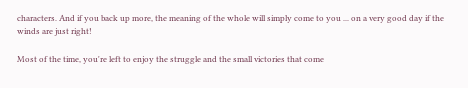characters. And if you back up more, the meaning of the whole will simply come to you ... on a very good day if the winds are just right!

Most of the time, you're left to enjoy the struggle and the small victories that come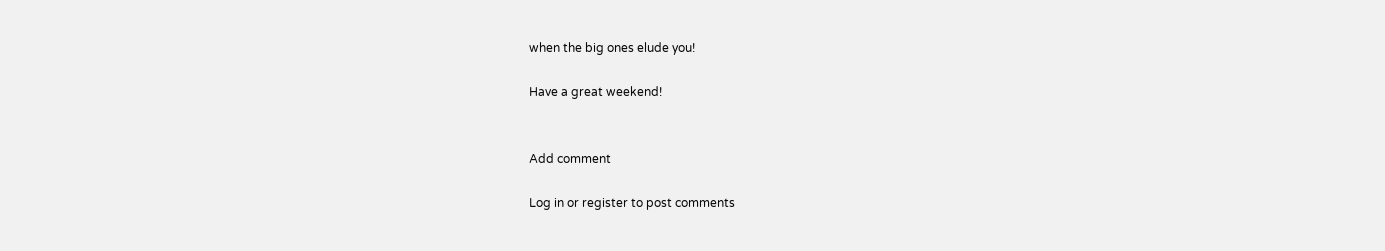when the big ones elude you!

Have a great weekend!


Add comment

Log in or register to post comments